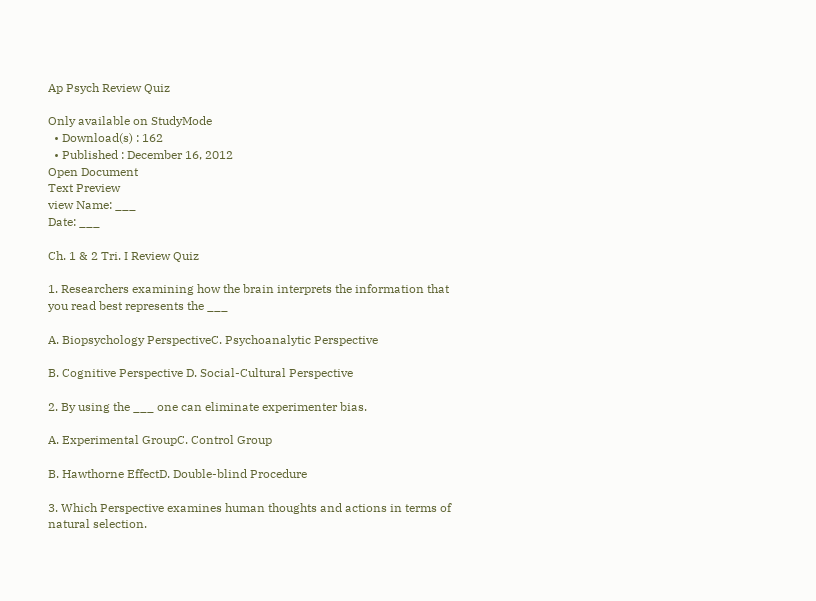Ap Psych Review Quiz

Only available on StudyMode
  • Download(s) : 162
  • Published : December 16, 2012
Open Document
Text Preview
view Name: ___
Date: ___

Ch. 1 & 2 Tri. I Review Quiz

1. Researchers examining how the brain interprets the information that you read best represents the ___

A. Biopsychology PerspectiveC. Psychoanalytic Perspective

B. Cognitive Perspective D. Social-Cultural Perspective

2. By using the ___ one can eliminate experimenter bias.

A. Experimental GroupC. Control Group

B. Hawthorne EffectD. Double-blind Procedure

3. Which Perspective examines human thoughts and actions in terms of natural selection.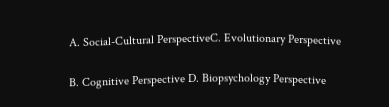A. Social-Cultural PerspectiveC. Evolutionary Perspective

B. Cognitive Perspective D. Biopsychology Perspective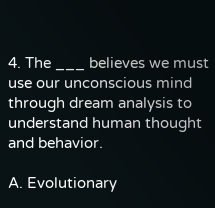4. The ___ believes we must use our unconscious mind through dream analysis to understand human thought and behavior.

A. Evolutionary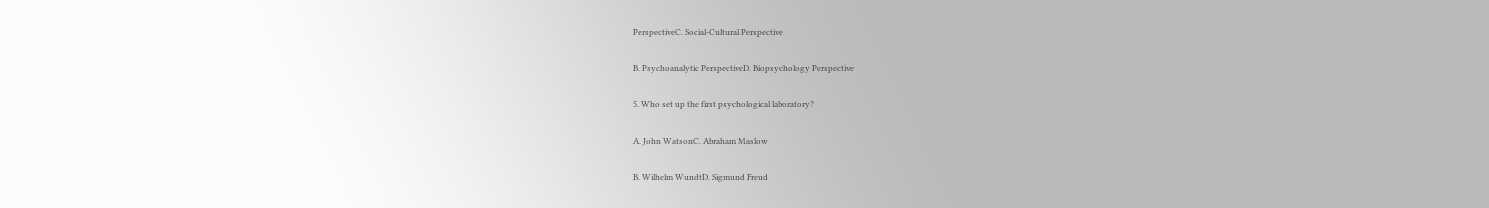PerspectiveC. Social-Cultural Perspective

B. Psychoanalytic PerspectiveD. Biopsychology Perspective

5. Who set up the first psychological laboratory?

A. John WatsonC. Abraham Maslow

B. Wilhelm WundtD. Sigmund Freud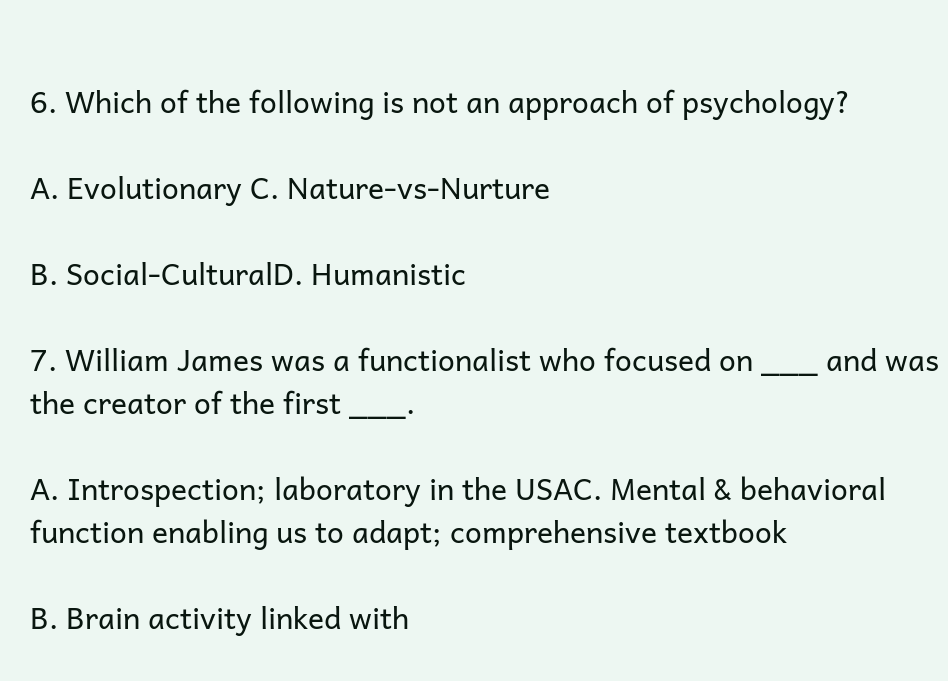6. Which of the following is not an approach of psychology?

A. Evolutionary C. Nature-vs-Nurture

B. Social-CulturalD. Humanistic

7. William James was a functionalist who focused on ___ and was the creator of the first ___.

A. Introspection; laboratory in the USAC. Mental & behavioral function enabling us to adapt; comprehensive textbook

B. Brain activity linked with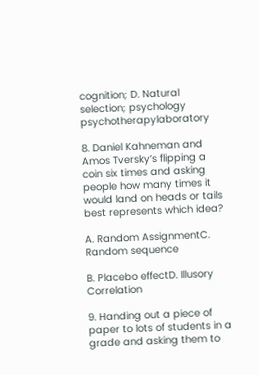cognition; D. Natural selection; psychology psychotherapylaboratory

8. Daniel Kahneman and Amos Tversky’s flipping a coin six times and asking people how many times it would land on heads or tails best represents which idea?

A. Random AssignmentC. Random sequence

B. Placebo effectD. Illusory Correlation

9. Handing out a piece of paper to lots of students in a grade and asking them to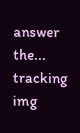answer the...
tracking img